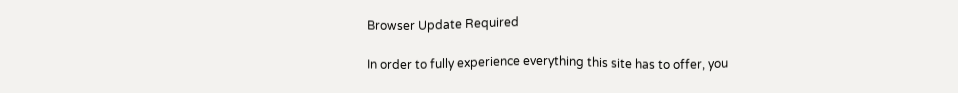Browser Update Required

In order to fully experience everything this site has to offer, you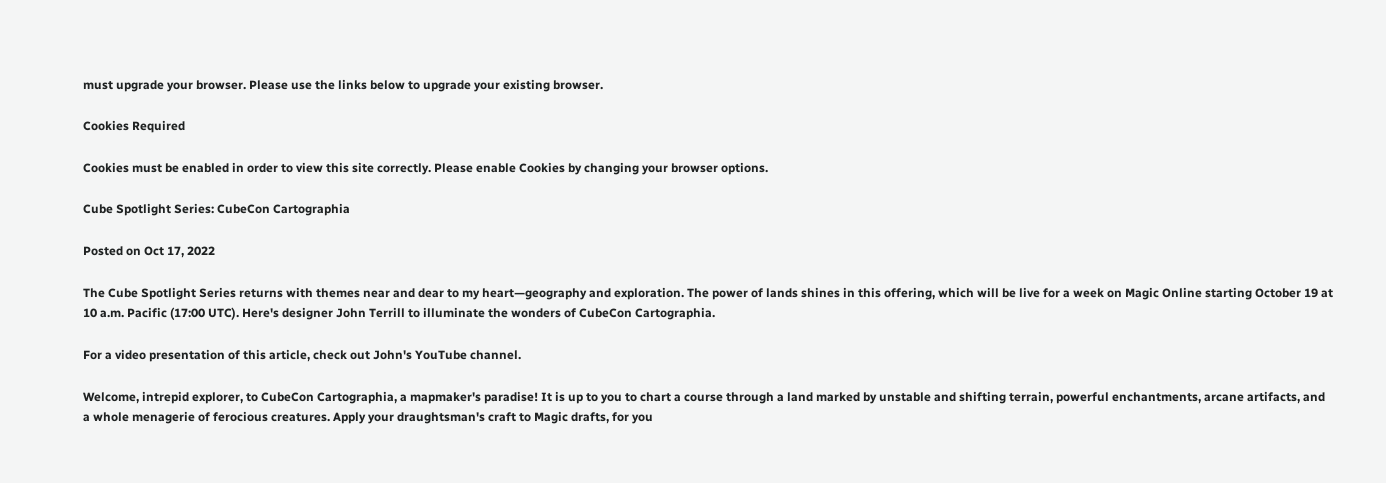must upgrade your browser. Please use the links below to upgrade your existing browser.

Cookies Required

Cookies must be enabled in order to view this site correctly. Please enable Cookies by changing your browser options.

Cube Spotlight Series: CubeCon Cartographia

Posted on Oct 17, 2022

The Cube Spotlight Series returns with themes near and dear to my heart—geography and exploration. The power of lands shines in this offering, which will be live for a week on Magic Online starting October 19 at 10 a.m. Pacific (17:00 UTC). Here's designer John Terrill to illuminate the wonders of CubeCon Cartographia.

For a video presentation of this article, check out John's YouTube channel.

Welcome, intrepid explorer, to CubeCon Cartographia, a mapmaker's paradise! It is up to you to chart a course through a land marked by unstable and shifting terrain, powerful enchantments, arcane artifacts, and a whole menagerie of ferocious creatures. Apply your draughtsman's craft to Magic drafts, for you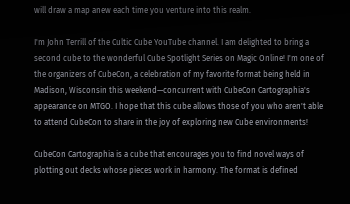will draw a map anew each time you venture into this realm.

I'm John Terrill of the Cultic Cube YouTube channel. I am delighted to bring a second cube to the wonderful Cube Spotlight Series on Magic Online! I'm one of the organizers of CubeCon, a celebration of my favorite format being held in Madison, Wisconsin this weekend—concurrent with CubeCon Cartographia's appearance on MTGO. I hope that this cube allows those of you who aren't able to attend CubeCon to share in the joy of exploring new Cube environments!

CubeCon Cartographia is a cube that encourages you to find novel ways of plotting out decks whose pieces work in harmony. The format is defined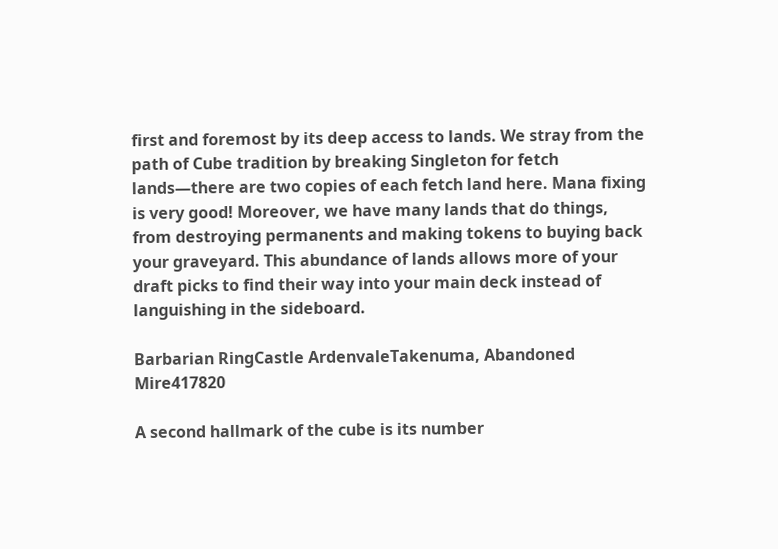first and foremost by its deep access to lands. We stray from the path of Cube tradition by breaking Singleton for fetch lands—there are two copies of each fetch land here. Mana fixing is very good! Moreover, we have many lands that do things, from destroying permanents and making tokens to buying back your graveyard. This abundance of lands allows more of your draft picks to find their way into your main deck instead of languishing in the sideboard.

Barbarian RingCastle ArdenvaleTakenuma, Abandoned Mire417820

A second hallmark of the cube is its number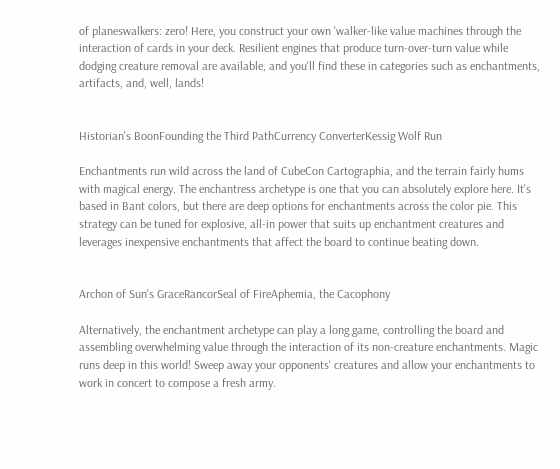of planeswalkers: zero! Here, you construct your own 'walker-like value machines through the interaction of cards in your deck. Resilient engines that produce turn-over-turn value while dodging creature removal are available, and you'll find these in categories such as enchantments, artifacts, and, well, lands!


Historian's BoonFounding the Third PathCurrency ConverterKessig Wolf Run

Enchantments run wild across the land of CubeCon Cartographia, and the terrain fairly hums with magical energy. The enchantress archetype is one that you can absolutely explore here. It's based in Bant colors, but there are deep options for enchantments across the color pie. This strategy can be tuned for explosive, all-in power that suits up enchantment creatures and leverages inexpensive enchantments that affect the board to continue beating down.


Archon of Sun's GraceRancorSeal of FireAphemia, the Cacophony

Alternatively, the enchantment archetype can play a long game, controlling the board and assembling overwhelming value through the interaction of its non-creature enchantments. Magic runs deep in this world! Sweep away your opponents' creatures and allow your enchantments to work in concert to compose a fresh army.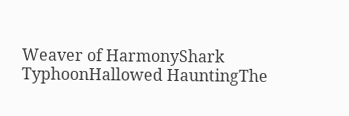Weaver of HarmonyShark TyphoonHallowed HauntingThe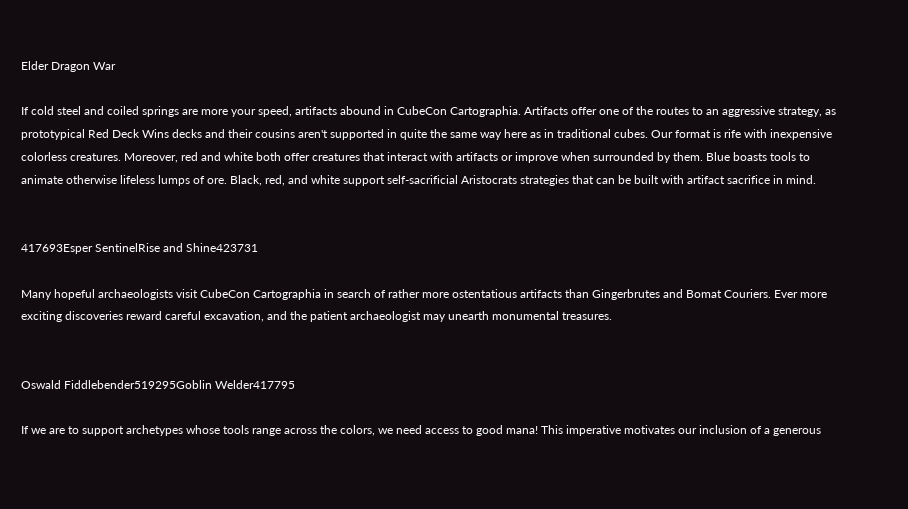Elder Dragon War

If cold steel and coiled springs are more your speed, artifacts abound in CubeCon Cartographia. Artifacts offer one of the routes to an aggressive strategy, as prototypical Red Deck Wins decks and their cousins aren't supported in quite the same way here as in traditional cubes. Our format is rife with inexpensive colorless creatures. Moreover, red and white both offer creatures that interact with artifacts or improve when surrounded by them. Blue boasts tools to animate otherwise lifeless lumps of ore. Black, red, and white support self-sacrificial Aristocrats strategies that can be built with artifact sacrifice in mind.


417693Esper SentinelRise and Shine423731

Many hopeful archaeologists visit CubeCon Cartographia in search of rather more ostentatious artifacts than Gingerbrutes and Bomat Couriers. Ever more exciting discoveries reward careful excavation, and the patient archaeologist may unearth monumental treasures.


Oswald Fiddlebender519295Goblin Welder417795

If we are to support archetypes whose tools range across the colors, we need access to good mana! This imperative motivates our inclusion of a generous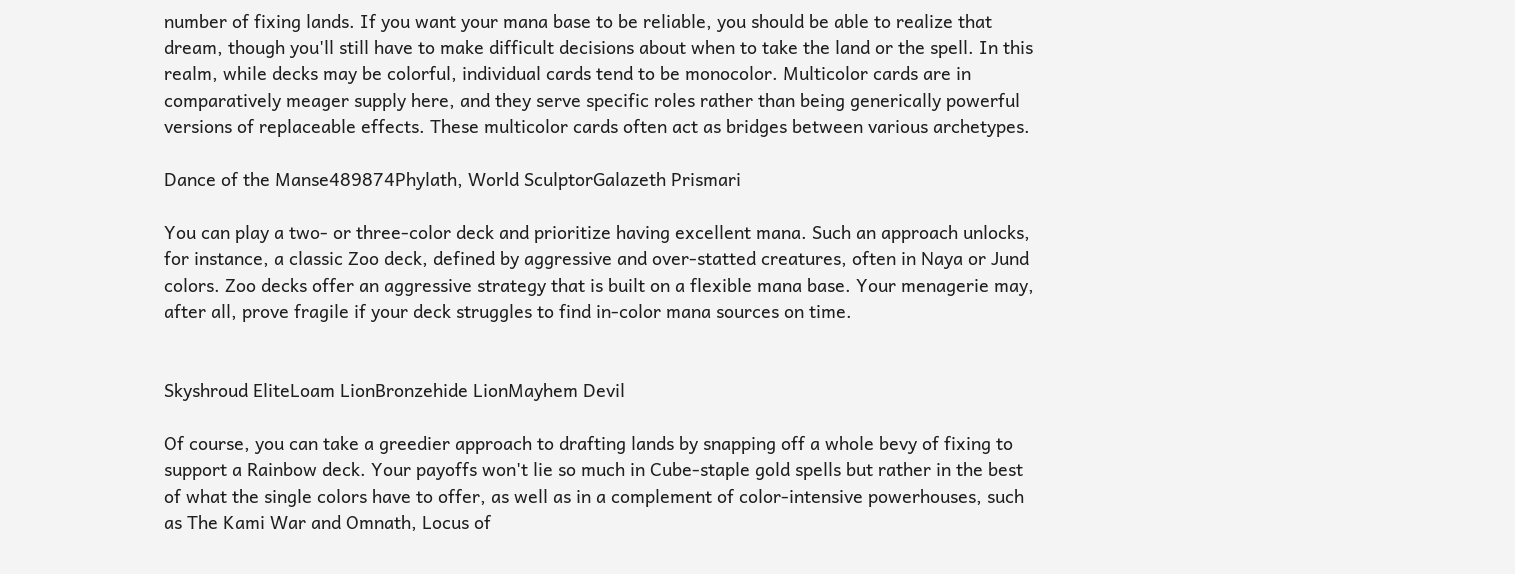number of fixing lands. If you want your mana base to be reliable, you should be able to realize that dream, though you'll still have to make difficult decisions about when to take the land or the spell. In this realm, while decks may be colorful, individual cards tend to be monocolor. Multicolor cards are in comparatively meager supply here, and they serve specific roles rather than being generically powerful versions of replaceable effects. These multicolor cards often act as bridges between various archetypes.

Dance of the Manse489874Phylath, World SculptorGalazeth Prismari

You can play a two- or three-color deck and prioritize having excellent mana. Such an approach unlocks, for instance, a classic Zoo deck, defined by aggressive and over-statted creatures, often in Naya or Jund colors. Zoo decks offer an aggressive strategy that is built on a flexible mana base. Your menagerie may, after all, prove fragile if your deck struggles to find in-color mana sources on time.


Skyshroud EliteLoam LionBronzehide LionMayhem Devil

Of course, you can take a greedier approach to drafting lands by snapping off a whole bevy of fixing to support a Rainbow deck. Your payoffs won't lie so much in Cube-staple gold spells but rather in the best of what the single colors have to offer, as well as in a complement of color-intensive powerhouses, such as The Kami War and Omnath, Locus of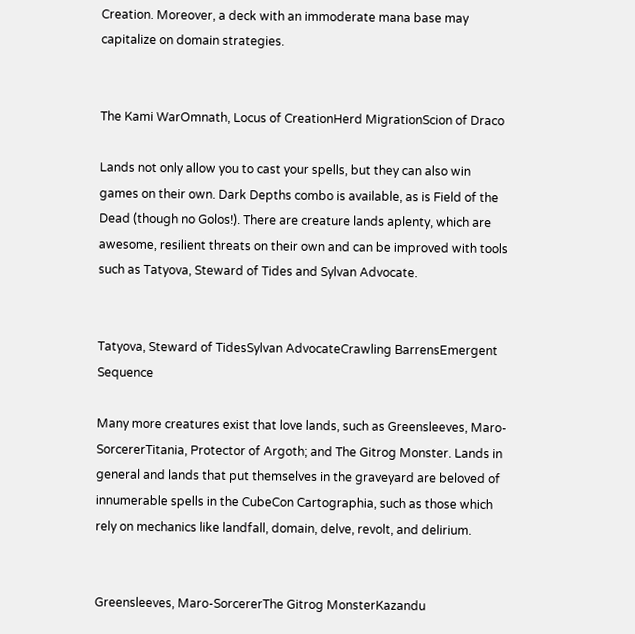Creation. Moreover, a deck with an immoderate mana base may capitalize on domain strategies.


The Kami WarOmnath, Locus of CreationHerd MigrationScion of Draco

Lands not only allow you to cast your spells, but they can also win games on their own. Dark Depths combo is available, as is Field of the Dead (though no Golos!). There are creature lands aplenty, which are awesome, resilient threats on their own and can be improved with tools such as Tatyova, Steward of Tides and Sylvan Advocate.


Tatyova, Steward of TidesSylvan AdvocateCrawling BarrensEmergent Sequence

Many more creatures exist that love lands, such as Greensleeves, Maro-SorcererTitania, Protector of Argoth; and The Gitrog Monster. Lands in general and lands that put themselves in the graveyard are beloved of innumerable spells in the CubeCon Cartographia, such as those which rely on mechanics like landfall, domain, delve, revolt, and delirium.


Greensleeves, Maro-SorcererThe Gitrog MonsterKazandu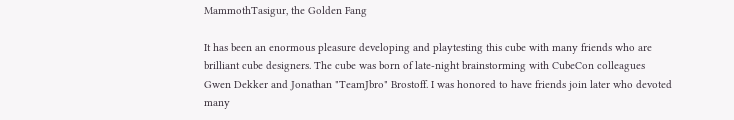MammothTasigur, the Golden Fang

It has been an enormous pleasure developing and playtesting this cube with many friends who are brilliant cube designers. The cube was born of late-night brainstorming with CubeCon colleagues Gwen Dekker and Jonathan "TeamJbro" Brostoff. I was honored to have friends join later who devoted many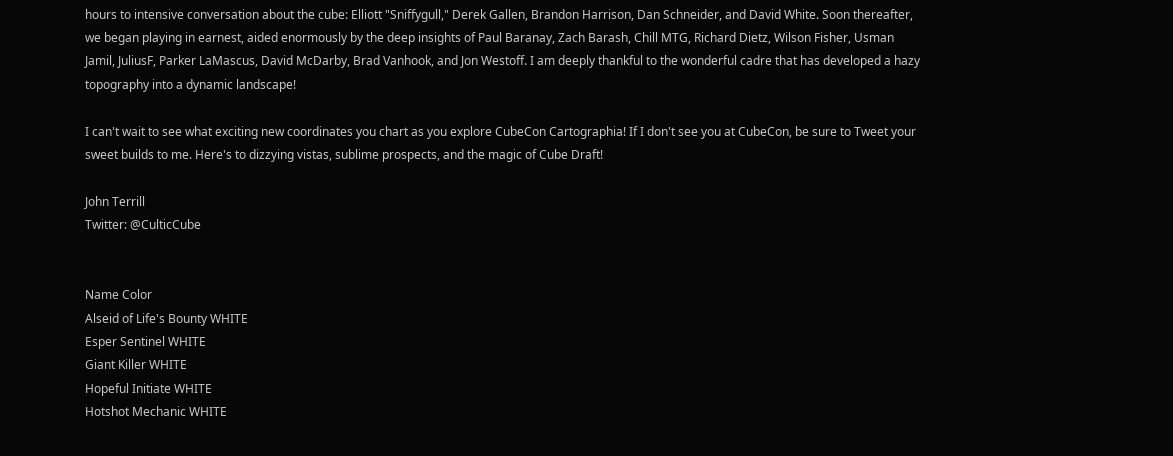hours to intensive conversation about the cube: Elliott "Sniffygull," Derek Gallen, Brandon Harrison, Dan Schneider, and David White. Soon thereafter, we began playing in earnest, aided enormously by the deep insights of Paul Baranay, Zach Barash, Chill MTG, Richard Dietz, Wilson Fisher, Usman Jamil, JuliusF, Parker LaMascus, David McDarby, Brad Vanhook, and Jon Westoff. I am deeply thankful to the wonderful cadre that has developed a hazy topography into a dynamic landscape!

I can't wait to see what exciting new coordinates you chart as you explore CubeCon Cartographia! If I don't see you at CubeCon, be sure to Tweet your sweet builds to me. Here's to dizzying vistas, sublime prospects, and the magic of Cube Draft!

John Terrill
Twitter: @CulticCube


Name Color
Alseid of Life's Bounty WHITE
Esper Sentinel WHITE
Giant Killer WHITE
Hopeful Initiate WHITE
Hotshot Mechanic WHITE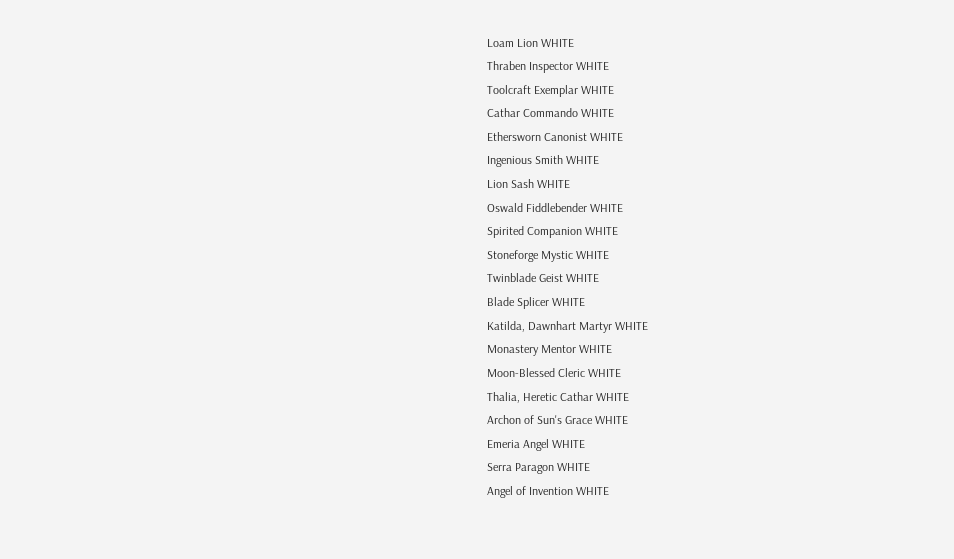Loam Lion WHITE
Thraben Inspector WHITE
Toolcraft Exemplar WHITE
Cathar Commando WHITE
Ethersworn Canonist WHITE
Ingenious Smith WHITE
Lion Sash WHITE
Oswald Fiddlebender WHITE
Spirited Companion WHITE
Stoneforge Mystic WHITE
Twinblade Geist WHITE
Blade Splicer WHITE
Katilda, Dawnhart Martyr WHITE
Monastery Mentor WHITE
Moon-Blessed Cleric WHITE
Thalia, Heretic Cathar WHITE
Archon of Sun's Grace WHITE
Emeria Angel WHITE
Serra Paragon WHITE
Angel of Invention WHITE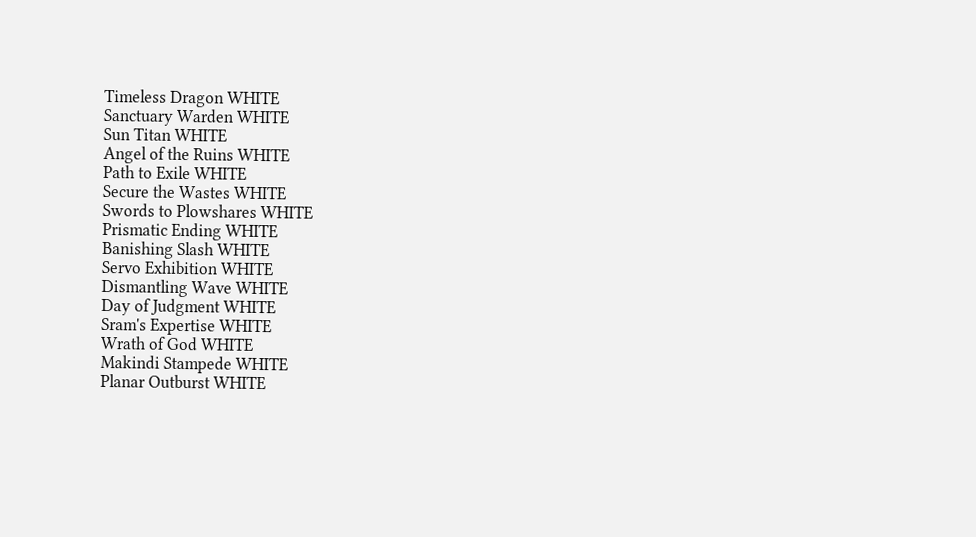Timeless Dragon WHITE
Sanctuary Warden WHITE
Sun Titan WHITE
Angel of the Ruins WHITE
Path to Exile WHITE
Secure the Wastes WHITE
Swords to Plowshares WHITE
Prismatic Ending WHITE
Banishing Slash WHITE
Servo Exhibition WHITE
Dismantling Wave WHITE
Day of Judgment WHITE
Sram's Expertise WHITE
Wrath of God WHITE
Makindi Stampede WHITE
Planar Outburst WHITE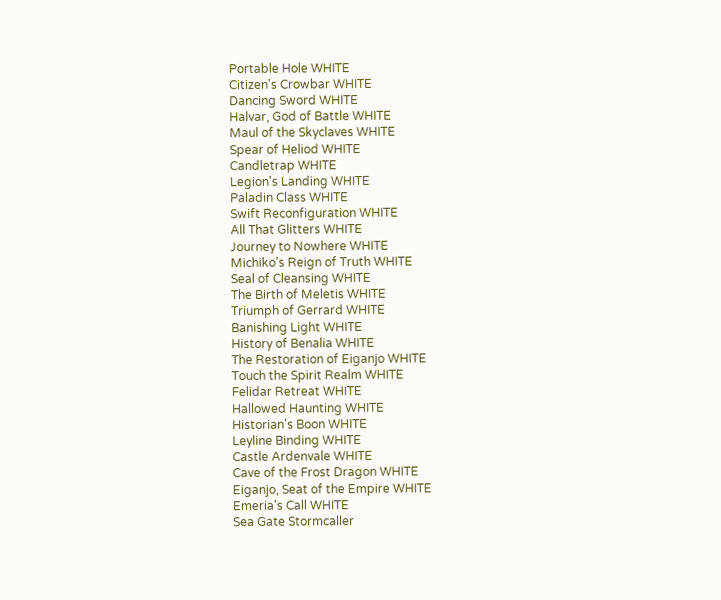Portable Hole WHITE
Citizen's Crowbar WHITE
Dancing Sword WHITE
Halvar, God of Battle WHITE
Maul of the Skyclaves WHITE
Spear of Heliod WHITE
Candletrap WHITE
Legion's Landing WHITE
Paladin Class WHITE
Swift Reconfiguration WHITE
All That Glitters WHITE
Journey to Nowhere WHITE
Michiko's Reign of Truth WHITE
Seal of Cleansing WHITE
The Birth of Meletis WHITE
Triumph of Gerrard WHITE
Banishing Light WHITE
History of Benalia WHITE
The Restoration of Eiganjo WHITE
Touch the Spirit Realm WHITE
Felidar Retreat WHITE
Hallowed Haunting WHITE
Historian's Boon WHITE
Leyline Binding WHITE
Castle Ardenvale WHITE
Cave of the Frost Dragon WHITE
Eiganjo, Seat of the Empire WHITE
Emeria's Call WHITE
Sea Gate Stormcaller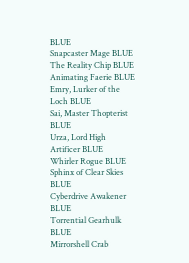BLUE
Snapcaster Mage BLUE
The Reality Chip BLUE
Animating Faerie BLUE
Emry, Lurker of the Loch BLUE
Sai, Master Thopterist BLUE
Urza, Lord High Artificer BLUE
Whirler Rogue BLUE
Sphinx of Clear Skies BLUE
Cyberdrive Awakener BLUE
Torrential Gearhulk BLUE
Mirrorshell Crab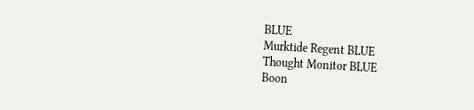BLUE
Murktide Regent BLUE
Thought Monitor BLUE
Boon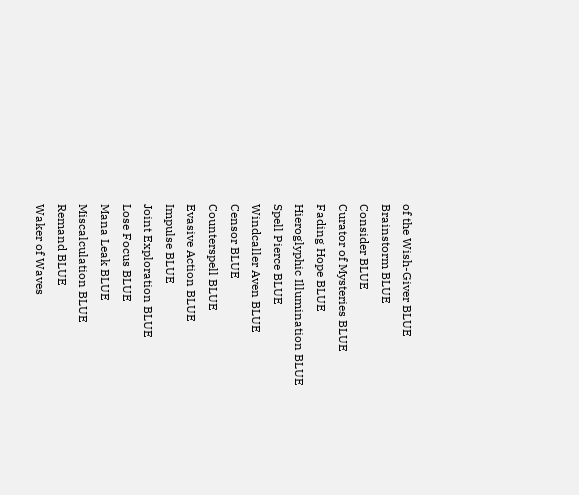of the Wish-Giver BLUE
Brainstorm BLUE
Consider BLUE
Curator of Mysteries BLUE
Fading Hope BLUE
Hieroglyphic Illumination BLUE
Spell Pierce BLUE
Windcaller Aven BLUE
Censor BLUE
Counterspell BLUE
Evasive Action BLUE
Impulse BLUE
Joint Exploration BLUE
Lose Focus BLUE
Mana Leak BLUE
Miscalculation BLUE
Remand BLUE
Waker of Waves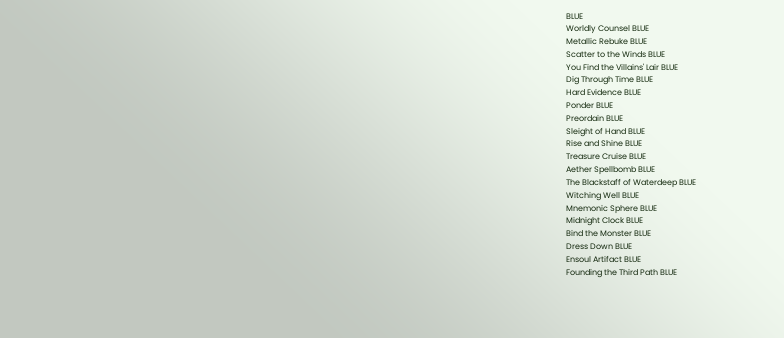BLUE
Worldly Counsel BLUE
Metallic Rebuke BLUE
Scatter to the Winds BLUE
You Find the Villains' Lair BLUE
Dig Through Time BLUE
Hard Evidence BLUE
Ponder BLUE
Preordain BLUE
Sleight of Hand BLUE
Rise and Shine BLUE
Treasure Cruise BLUE
Aether Spellbomb BLUE
The Blackstaff of Waterdeep BLUE
Witching Well BLUE
Mnemonic Sphere BLUE
Midnight Clock BLUE
Bind the Monster BLUE
Dress Down BLUE
Ensoul Artifact BLUE
Founding the Third Path BLUE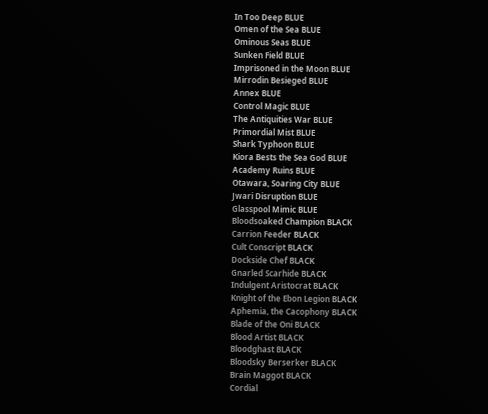In Too Deep BLUE
Omen of the Sea BLUE
Ominous Seas BLUE
Sunken Field BLUE
Imprisoned in the Moon BLUE
Mirrodin Besieged BLUE
Annex BLUE
Control Magic BLUE
The Antiquities War BLUE
Primordial Mist BLUE
Shark Typhoon BLUE
Kiora Bests the Sea God BLUE
Academy Ruins BLUE
Otawara, Soaring City BLUE
Jwari Disruption BLUE
Glasspool Mimic BLUE
Bloodsoaked Champion BLACK
Carrion Feeder BLACK
Cult Conscript BLACK
Dockside Chef BLACK
Gnarled Scarhide BLACK
Indulgent Aristocrat BLACK
Knight of the Ebon Legion BLACK
Aphemia, the Cacophony BLACK
Blade of the Oni BLACK
Blood Artist BLACK
Bloodghast BLACK
Bloodsky Berserker BLACK
Brain Maggot BLACK
Cordial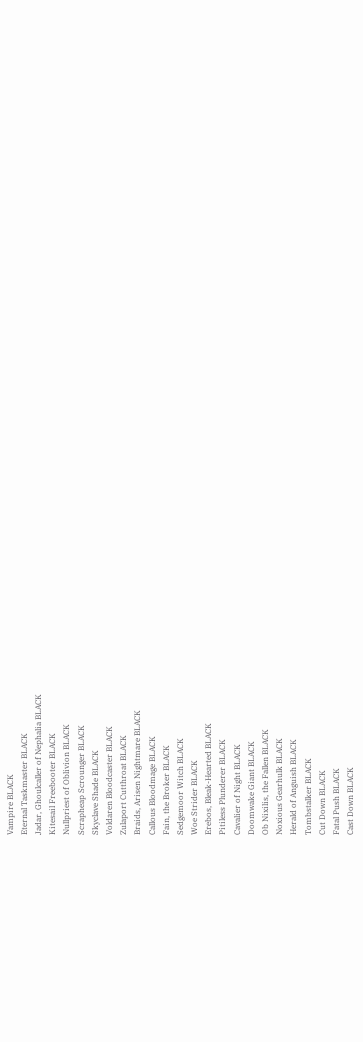Vampire BLACK
Eternal Taskmaster BLACK
Jadar, Ghoulcaller of Nephalia BLACK
Kitesail Freebooter BLACK
Nullpriest of Oblivion BLACK
Scrapheap Scrounger BLACK
Skyclave Shade BLACK
Voldaren Bloodcaster BLACK
Zulaport Cutthroat BLACK
Braids, Arisen Nightmare BLACK
Callous Bloodmage BLACK
Fain, the Broker BLACK
Sedgemoor Witch BLACK
Woe Strider BLACK
Erebos, Bleak-Hearted BLACK
Pitiless Plunderer BLACK
Cavalier of Night BLACK
Doomwake Giant BLACK
Ob Nixilis, the Fallen BLACK
Noxious Gearhulk BLACK
Herald of Anguish BLACK
Tombstalker BLACK
Cut Down BLACK
Fatal Push BLACK
Cast Down BLACK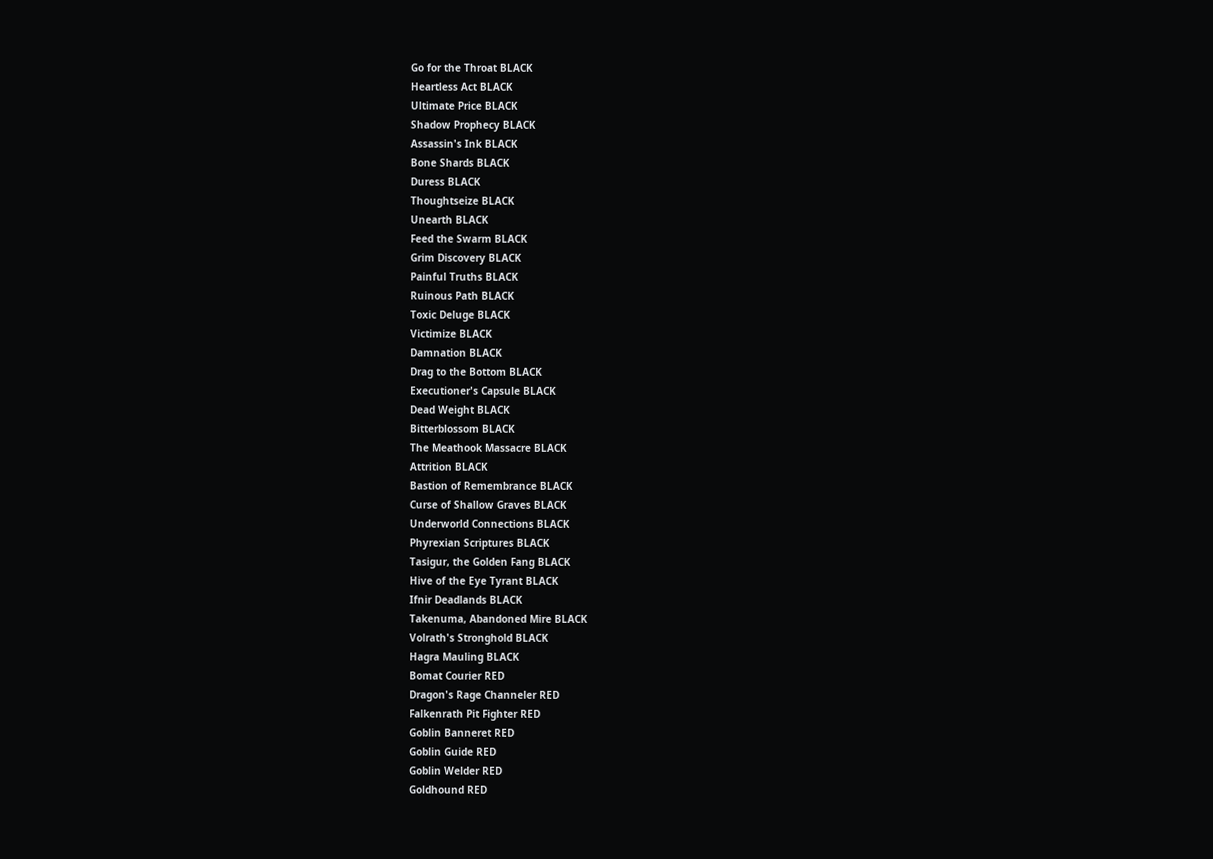Go for the Throat BLACK
Heartless Act BLACK
Ultimate Price BLACK
Shadow Prophecy BLACK
Assassin's Ink BLACK
Bone Shards BLACK
Duress BLACK
Thoughtseize BLACK
Unearth BLACK
Feed the Swarm BLACK
Grim Discovery BLACK
Painful Truths BLACK
Ruinous Path BLACK
Toxic Deluge BLACK
Victimize BLACK
Damnation BLACK
Drag to the Bottom BLACK
Executioner's Capsule BLACK
Dead Weight BLACK
Bitterblossom BLACK
The Meathook Massacre BLACK
Attrition BLACK
Bastion of Remembrance BLACK
Curse of Shallow Graves BLACK
Underworld Connections BLACK
Phyrexian Scriptures BLACK
Tasigur, the Golden Fang BLACK
Hive of the Eye Tyrant BLACK
Ifnir Deadlands BLACK
Takenuma, Abandoned Mire BLACK
Volrath's Stronghold BLACK
Hagra Mauling BLACK
Bomat Courier RED
Dragon's Rage Channeler RED
Falkenrath Pit Fighter RED
Goblin Banneret RED
Goblin Guide RED
Goblin Welder RED
Goldhound RED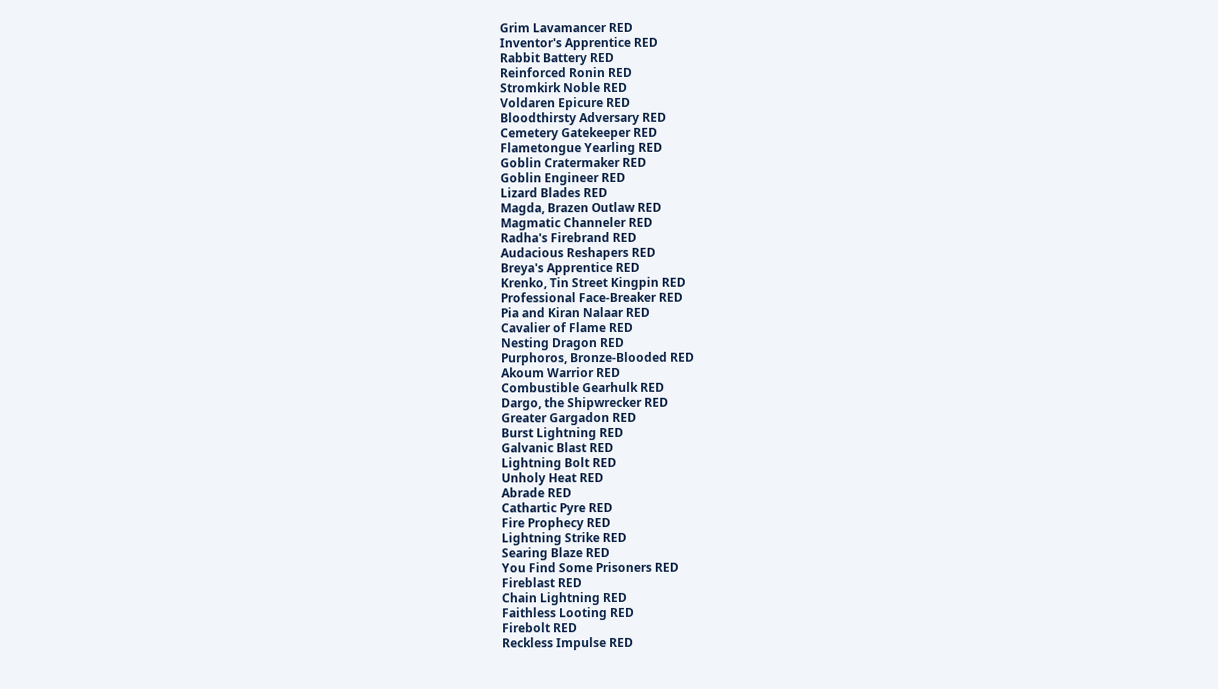Grim Lavamancer RED
Inventor's Apprentice RED
Rabbit Battery RED
Reinforced Ronin RED
Stromkirk Noble RED
Voldaren Epicure RED
Bloodthirsty Adversary RED
Cemetery Gatekeeper RED
Flametongue Yearling RED
Goblin Cratermaker RED
Goblin Engineer RED
Lizard Blades RED
Magda, Brazen Outlaw RED
Magmatic Channeler RED
Radha's Firebrand RED
Audacious Reshapers RED
Breya's Apprentice RED
Krenko, Tin Street Kingpin RED
Professional Face-Breaker RED
Pia and Kiran Nalaar RED
Cavalier of Flame RED
Nesting Dragon RED
Purphoros, Bronze-Blooded RED
Akoum Warrior RED
Combustible Gearhulk RED
Dargo, the Shipwrecker RED
Greater Gargadon RED
Burst Lightning RED
Galvanic Blast RED
Lightning Bolt RED
Unholy Heat RED
Abrade RED
Cathartic Pyre RED
Fire Prophecy RED
Lightning Strike RED
Searing Blaze RED
You Find Some Prisoners RED
Fireblast RED
Chain Lightning RED
Faithless Looting RED
Firebolt RED
Reckless Impulse RED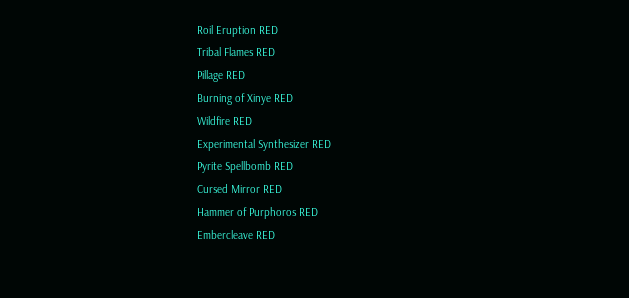Roil Eruption RED
Tribal Flames RED
Pillage RED
Burning of Xinye RED
Wildfire RED
Experimental Synthesizer RED
Pyrite Spellbomb RED
Cursed Mirror RED
Hammer of Purphoros RED
Embercleave RED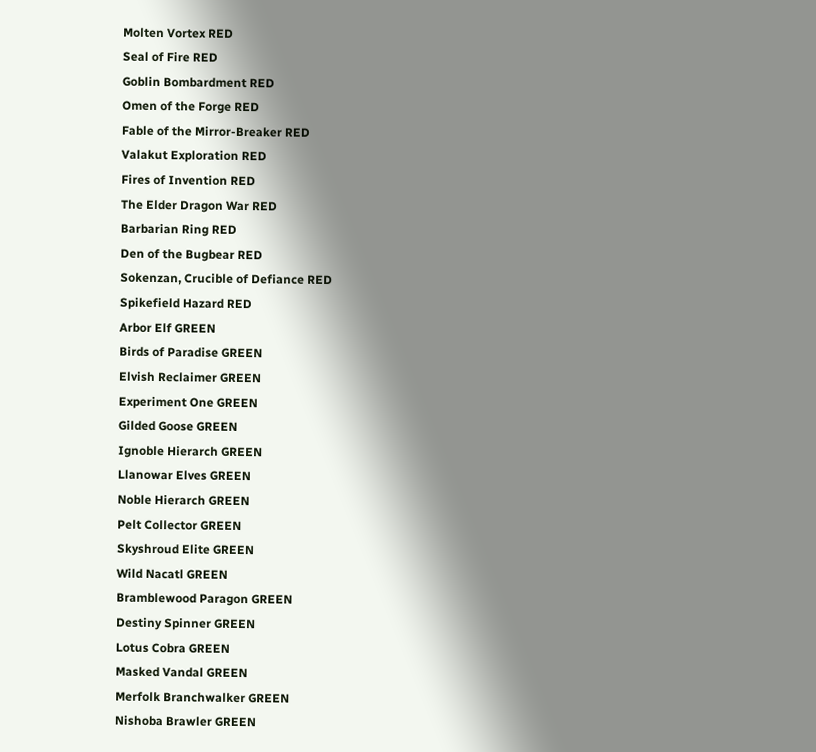Molten Vortex RED
Seal of Fire RED
Goblin Bombardment RED
Omen of the Forge RED
Fable of the Mirror-Breaker RED
Valakut Exploration RED
Fires of Invention RED
The Elder Dragon War RED
Barbarian Ring RED
Den of the Bugbear RED
Sokenzan, Crucible of Defiance RED
Spikefield Hazard RED
Arbor Elf GREEN
Birds of Paradise GREEN
Elvish Reclaimer GREEN
Experiment One GREEN
Gilded Goose GREEN
Ignoble Hierarch GREEN
Llanowar Elves GREEN
Noble Hierarch GREEN
Pelt Collector GREEN
Skyshroud Elite GREEN
Wild Nacatl GREEN
Bramblewood Paragon GREEN
Destiny Spinner GREEN
Lotus Cobra GREEN
Masked Vandal GREEN
Merfolk Branchwalker GREEN
Nishoba Brawler GREEN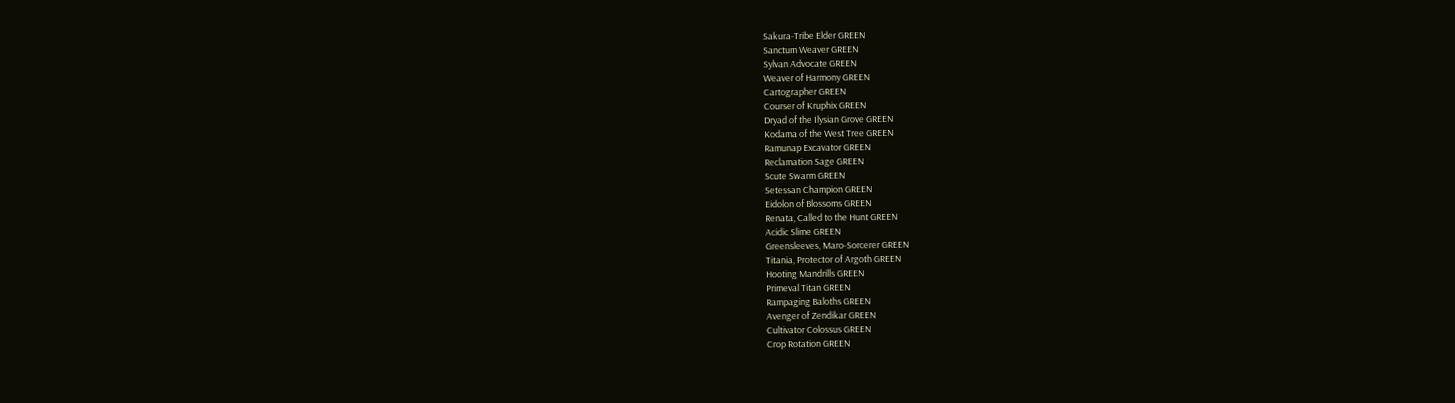Sakura-Tribe Elder GREEN
Sanctum Weaver GREEN
Sylvan Advocate GREEN
Weaver of Harmony GREEN
Cartographer GREEN
Courser of Kruphix GREEN
Dryad of the Ilysian Grove GREEN
Kodama of the West Tree GREEN
Ramunap Excavator GREEN
Reclamation Sage GREEN
Scute Swarm GREEN
Setessan Champion GREEN
Eidolon of Blossoms GREEN
Renata, Called to the Hunt GREEN
Acidic Slime GREEN
Greensleeves, Maro-Sorcerer GREEN
Titania, Protector of Argoth GREEN
Hooting Mandrills GREEN
Primeval Titan GREEN
Rampaging Baloths GREEN
Avenger of Zendikar GREEN
Cultivator Colossus GREEN
Crop Rotation GREEN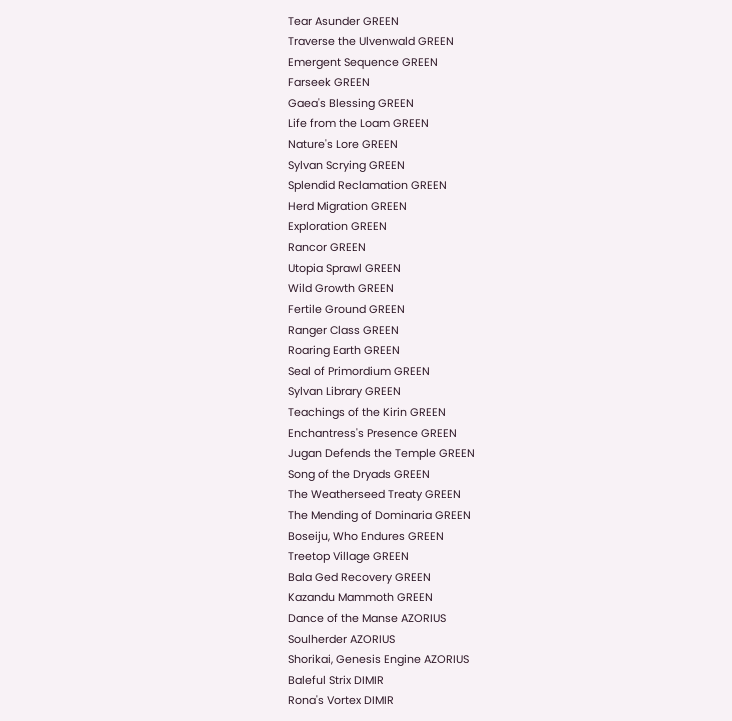Tear Asunder GREEN
Traverse the Ulvenwald GREEN
Emergent Sequence GREEN
Farseek GREEN
Gaea's Blessing GREEN
Life from the Loam GREEN
Nature's Lore GREEN
Sylvan Scrying GREEN
Splendid Reclamation GREEN
Herd Migration GREEN
Exploration GREEN
Rancor GREEN
Utopia Sprawl GREEN
Wild Growth GREEN
Fertile Ground GREEN
Ranger Class GREEN
Roaring Earth GREEN
Seal of Primordium GREEN
Sylvan Library GREEN
Teachings of the Kirin GREEN
Enchantress's Presence GREEN
Jugan Defends the Temple GREEN
Song of the Dryads GREEN
The Weatherseed Treaty GREEN
The Mending of Dominaria GREEN
Boseiju, Who Endures GREEN
Treetop Village GREEN
Bala Ged Recovery GREEN
Kazandu Mammoth GREEN
Dance of the Manse AZORIUS
Soulherder AZORIUS
Shorikai, Genesis Engine AZORIUS
Baleful Strix DIMIR
Rona's Vortex DIMIR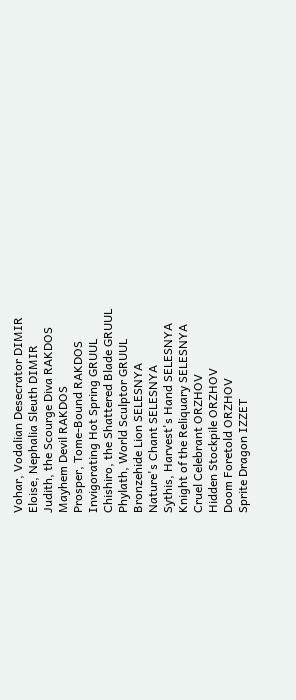Vohar, Vodalian Desecrator DIMIR
Eloise, Nephalia Sleuth DIMIR
Judith, the Scourge Diva RAKDOS
Mayhem Devil RAKDOS
Prosper, Tome-Bound RAKDOS
Invigorating Hot Spring GRUUL
Chishiro, the Shattered Blade GRUUL
Phylath, World Sculptor GRUUL
Bronzehide Lion SELESNYA
Nature's Chant SELESNYA
Sythis, Harvest's Hand SELESNYA
Knight of the Reliquary SELESNYA
Cruel Celebrant ORZHOV
Hidden Stockpile ORZHOV
Doom Foretold ORZHOV
Sprite Dragon IZZET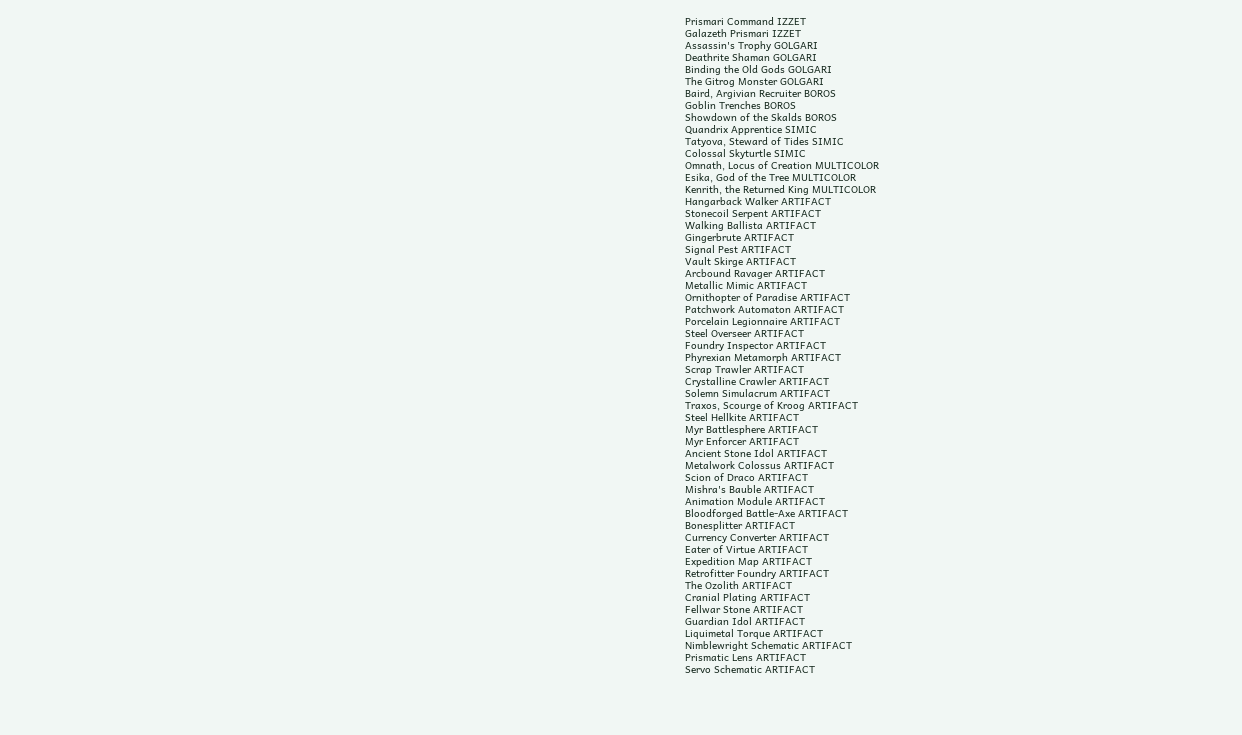Prismari Command IZZET
Galazeth Prismari IZZET
Assassin's Trophy GOLGARI
Deathrite Shaman GOLGARI
Binding the Old Gods GOLGARI
The Gitrog Monster GOLGARI
Baird, Argivian Recruiter BOROS
Goblin Trenches BOROS
Showdown of the Skalds BOROS
Quandrix Apprentice SIMIC
Tatyova, Steward of Tides SIMIC
Colossal Skyturtle SIMIC
Omnath, Locus of Creation MULTICOLOR
Esika, God of the Tree MULTICOLOR
Kenrith, the Returned King MULTICOLOR
Hangarback Walker ARTIFACT
Stonecoil Serpent ARTIFACT
Walking Ballista ARTIFACT
Gingerbrute ARTIFACT
Signal Pest ARTIFACT
Vault Skirge ARTIFACT
Arcbound Ravager ARTIFACT
Metallic Mimic ARTIFACT
Ornithopter of Paradise ARTIFACT
Patchwork Automaton ARTIFACT
Porcelain Legionnaire ARTIFACT
Steel Overseer ARTIFACT
Foundry Inspector ARTIFACT
Phyrexian Metamorph ARTIFACT
Scrap Trawler ARTIFACT
Crystalline Crawler ARTIFACT
Solemn Simulacrum ARTIFACT
Traxos, Scourge of Kroog ARTIFACT
Steel Hellkite ARTIFACT
Myr Battlesphere ARTIFACT
Myr Enforcer ARTIFACT
Ancient Stone Idol ARTIFACT
Metalwork Colossus ARTIFACT
Scion of Draco ARTIFACT
Mishra's Bauble ARTIFACT
Animation Module ARTIFACT
Bloodforged Battle-Axe ARTIFACT
Bonesplitter ARTIFACT
Currency Converter ARTIFACT
Eater of Virtue ARTIFACT
Expedition Map ARTIFACT
Retrofitter Foundry ARTIFACT
The Ozolith ARTIFACT
Cranial Plating ARTIFACT
Fellwar Stone ARTIFACT
Guardian Idol ARTIFACT
Liquimetal Torque ARTIFACT
Nimblewright Schematic ARTIFACT
Prismatic Lens ARTIFACT
Servo Schematic ARTIFACT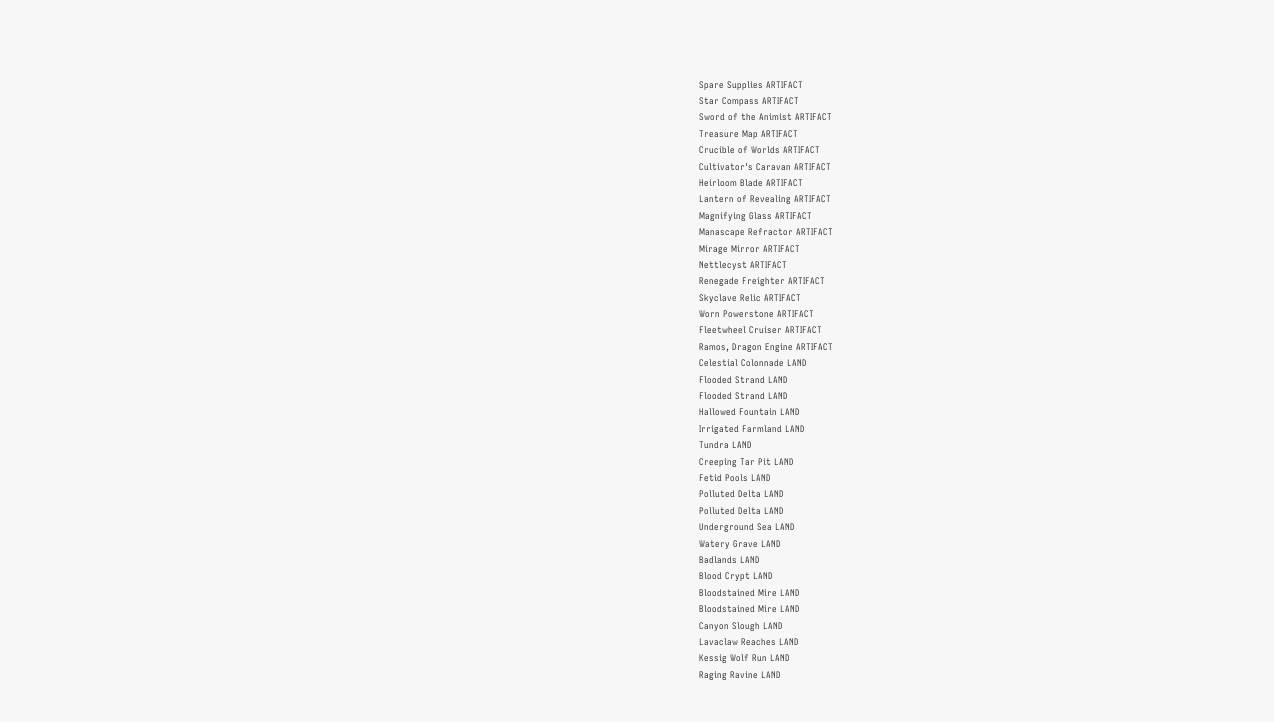Spare Supplies ARTIFACT
Star Compass ARTIFACT
Sword of the Animist ARTIFACT
Treasure Map ARTIFACT
Crucible of Worlds ARTIFACT
Cultivator's Caravan ARTIFACT
Heirloom Blade ARTIFACT
Lantern of Revealing ARTIFACT
Magnifying Glass ARTIFACT
Manascape Refractor ARTIFACT
Mirage Mirror ARTIFACT
Nettlecyst ARTIFACT
Renegade Freighter ARTIFACT
Skyclave Relic ARTIFACT
Worn Powerstone ARTIFACT
Fleetwheel Cruiser ARTIFACT
Ramos, Dragon Engine ARTIFACT
Celestial Colonnade LAND
Flooded Strand LAND
Flooded Strand LAND
Hallowed Fountain LAND
Irrigated Farmland LAND
Tundra LAND
Creeping Tar Pit LAND
Fetid Pools LAND
Polluted Delta LAND
Polluted Delta LAND
Underground Sea LAND
Watery Grave LAND
Badlands LAND
Blood Crypt LAND
Bloodstained Mire LAND
Bloodstained Mire LAND
Canyon Slough LAND
Lavaclaw Reaches LAND
Kessig Wolf Run LAND
Raging Ravine LAND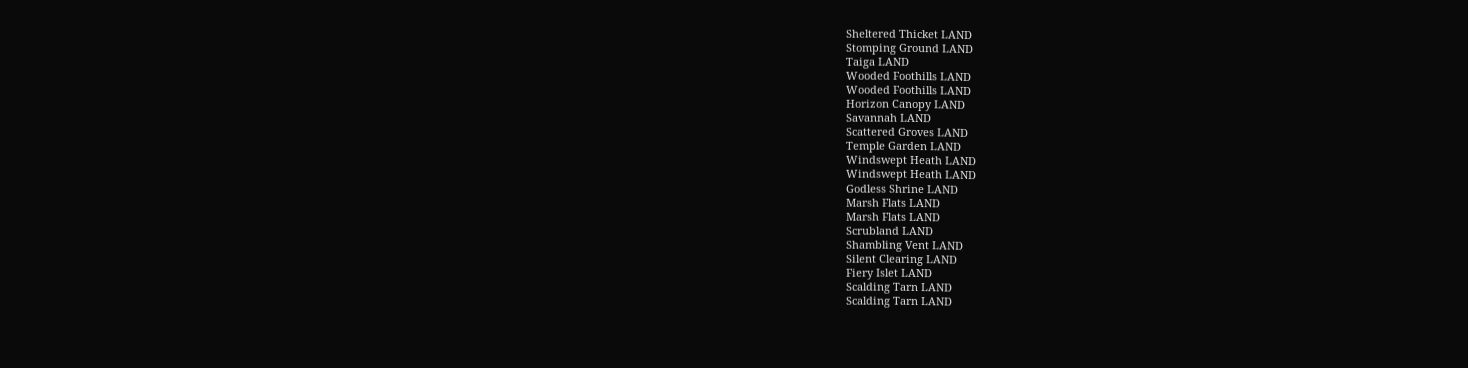Sheltered Thicket LAND
Stomping Ground LAND
Taiga LAND
Wooded Foothills LAND
Wooded Foothills LAND
Horizon Canopy LAND
Savannah LAND
Scattered Groves LAND
Temple Garden LAND
Windswept Heath LAND
Windswept Heath LAND
Godless Shrine LAND
Marsh Flats LAND
Marsh Flats LAND
Scrubland LAND
Shambling Vent LAND
Silent Clearing LAND
Fiery Islet LAND
Scalding Tarn LAND
Scalding Tarn LAND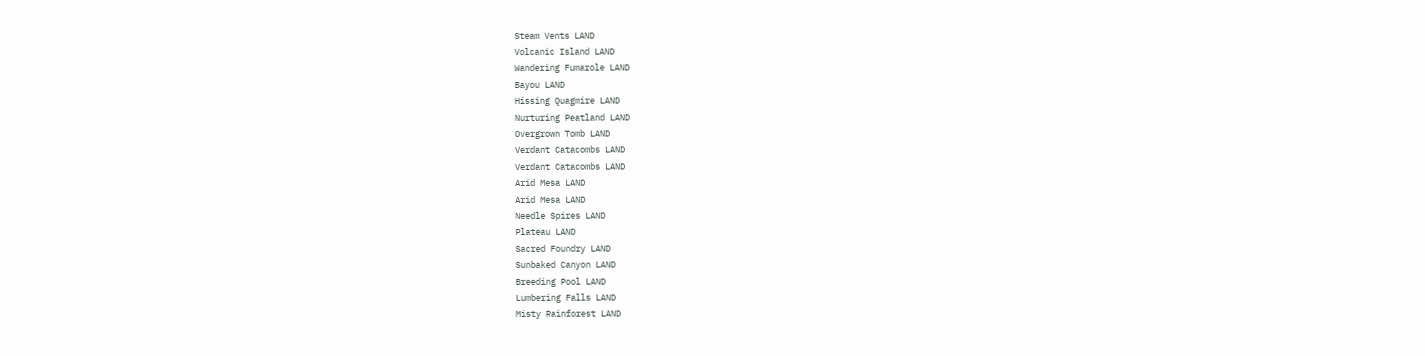Steam Vents LAND
Volcanic Island LAND
Wandering Fumarole LAND
Bayou LAND
Hissing Quagmire LAND
Nurturing Peatland LAND
Overgrown Tomb LAND
Verdant Catacombs LAND
Verdant Catacombs LAND
Arid Mesa LAND
Arid Mesa LAND
Needle Spires LAND
Plateau LAND
Sacred Foundry LAND
Sunbaked Canyon LAND
Breeding Pool LAND
Lumbering Falls LAND
Misty Rainforest LAND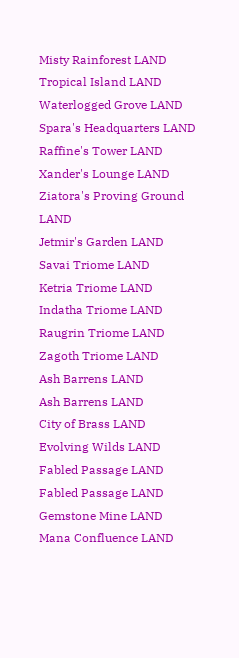Misty Rainforest LAND
Tropical Island LAND
Waterlogged Grove LAND
Spara's Headquarters LAND
Raffine's Tower LAND
Xander's Lounge LAND
Ziatora's Proving Ground LAND
Jetmir's Garden LAND
Savai Triome LAND
Ketria Triome LAND
Indatha Triome LAND
Raugrin Triome LAND
Zagoth Triome LAND
Ash Barrens LAND
Ash Barrens LAND
City of Brass LAND
Evolving Wilds LAND
Fabled Passage LAND
Fabled Passage LAND
Gemstone Mine LAND
Mana Confluence LAND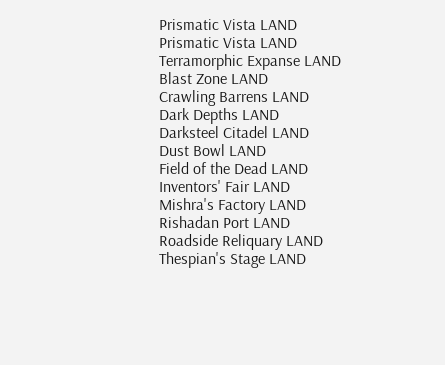Prismatic Vista LAND
Prismatic Vista LAND
Terramorphic Expanse LAND
Blast Zone LAND
Crawling Barrens LAND
Dark Depths LAND
Darksteel Citadel LAND
Dust Bowl LAND
Field of the Dead LAND
Inventors' Fair LAND
Mishra's Factory LAND
Rishadan Port LAND
Roadside Reliquary LAND
Thespian's Stage LAND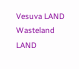Vesuva LAND
Wasteland LAND